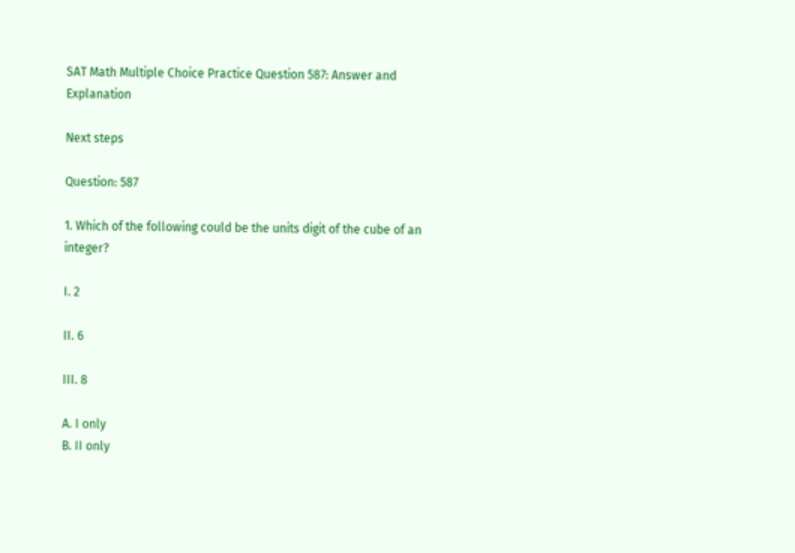SAT Math Multiple Choice Practice Question 587: Answer and Explanation

Next steps

Question: 587

1. Which of the following could be the units digit of the cube of an integer?

I. 2

II. 6

III. 8

A. I only
B. II only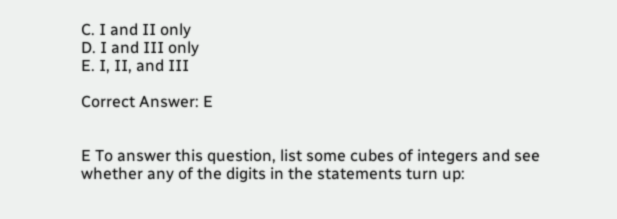C. I and II only
D. I and III only
E. I, II, and III

Correct Answer: E


E To answer this question, list some cubes of integers and see whether any of the digits in the statements turn up: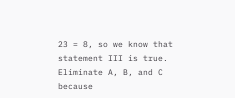23 = 8, so we know that statement III is true. Eliminate A, B, and C because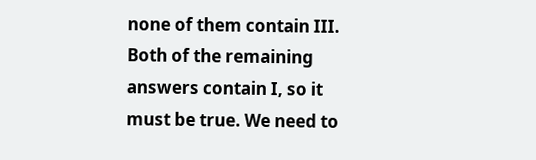none of them contain III. Both of the remaining answers contain I, so it must be true. We need to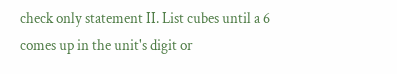check only statement II. List cubes until a 6 comes up in the unit's digit or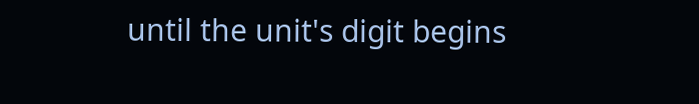until the unit's digit begins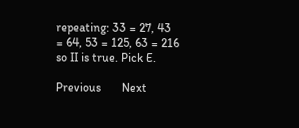repeating: 33 = 27, 43 = 64, 53 = 125, 63 = 216 so II is true. Pick E.

Previous       Next